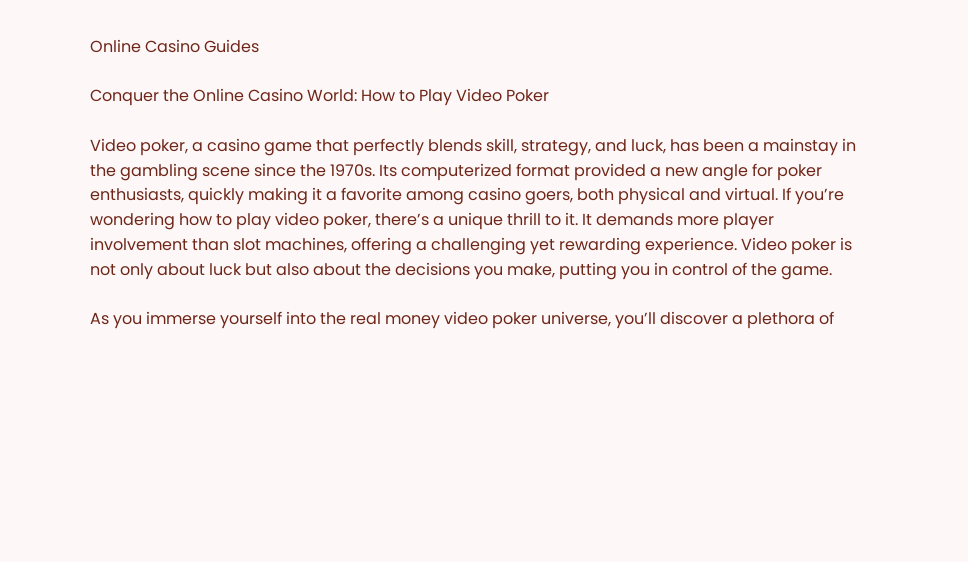Online Casino Guides

Conquer the Online Casino World: How to Play Video Poker

Video poker, a casino game that perfectly blends skill, strategy, and luck, has been a mainstay in the gambling scene since the 1970s. Its computerized format provided a new angle for poker enthusiasts, quickly making it a favorite among casino goers, both physical and virtual. If you’re wondering how to play video poker, there’s a unique thrill to it. It demands more player involvement than slot machines, offering a challenging yet rewarding experience. Video poker is not only about luck but also about the decisions you make, putting you in control of the game.

As you immerse yourself into the real money video poker universe, you’ll discover a plethora of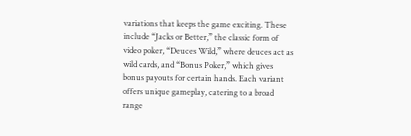variations that keeps the game exciting. These include “Jacks or Better,” the classic form of video poker, “Deuces Wild,” where deuces act as wild cards, and “Bonus Poker,” which gives bonus payouts for certain hands. Each variant offers unique gameplay, catering to a broad range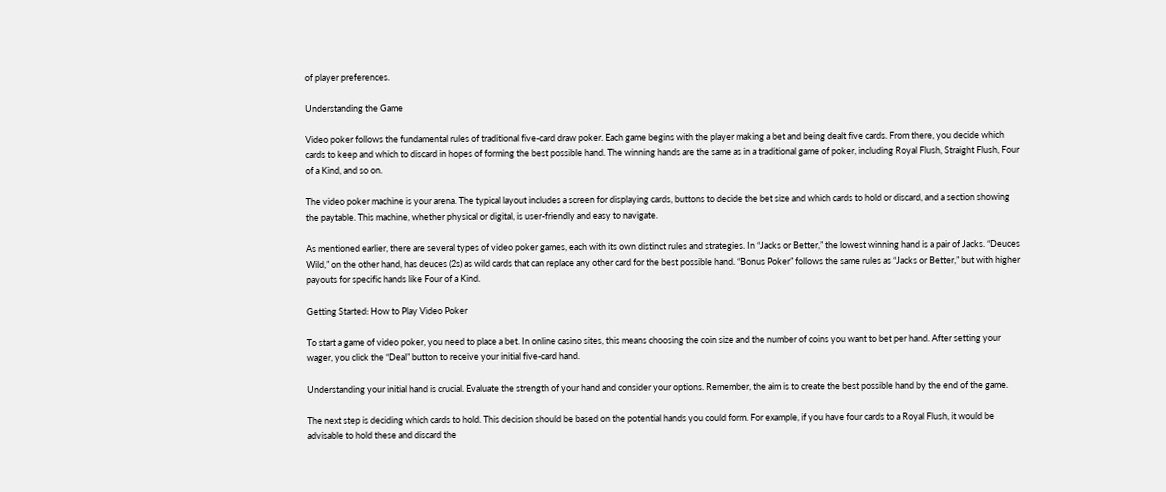of player preferences.

Understanding the Game

Video poker follows the fundamental rules of traditional five-card draw poker. Each game begins with the player making a bet and being dealt five cards. From there, you decide which cards to keep and which to discard in hopes of forming the best possible hand. The winning hands are the same as in a traditional game of poker, including Royal Flush, Straight Flush, Four of a Kind, and so on.

The video poker machine is your arena. The typical layout includes a screen for displaying cards, buttons to decide the bet size and which cards to hold or discard, and a section showing the paytable. This machine, whether physical or digital, is user-friendly and easy to navigate.

As mentioned earlier, there are several types of video poker games, each with its own distinct rules and strategies. In “Jacks or Better,” the lowest winning hand is a pair of Jacks. “Deuces Wild,” on the other hand, has deuces (2s) as wild cards that can replace any other card for the best possible hand. “Bonus Poker” follows the same rules as “Jacks or Better,” but with higher payouts for specific hands like Four of a Kind.

Getting Started: How to Play Video Poker

To start a game of video poker, you need to place a bet. In online casino sites, this means choosing the coin size and the number of coins you want to bet per hand. After setting your wager, you click the “Deal” button to receive your initial five-card hand.

Understanding your initial hand is crucial. Evaluate the strength of your hand and consider your options. Remember, the aim is to create the best possible hand by the end of the game.

The next step is deciding which cards to hold. This decision should be based on the potential hands you could form. For example, if you have four cards to a Royal Flush, it would be advisable to hold these and discard the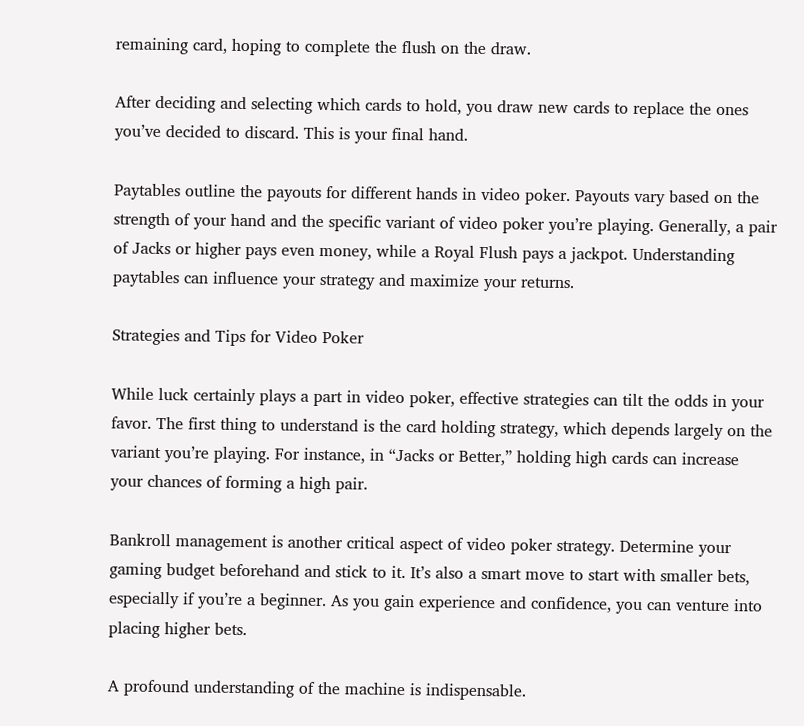remaining card, hoping to complete the flush on the draw.

After deciding and selecting which cards to hold, you draw new cards to replace the ones you’ve decided to discard. This is your final hand.

Paytables outline the payouts for different hands in video poker. Payouts vary based on the strength of your hand and the specific variant of video poker you’re playing. Generally, a pair of Jacks or higher pays even money, while a Royal Flush pays a jackpot. Understanding paytables can influence your strategy and maximize your returns.

Strategies and Tips for Video Poker

While luck certainly plays a part in video poker, effective strategies can tilt the odds in your favor. The first thing to understand is the card holding strategy, which depends largely on the variant you’re playing. For instance, in “Jacks or Better,” holding high cards can increase your chances of forming a high pair.

Bankroll management is another critical aspect of video poker strategy. Determine your gaming budget beforehand and stick to it. It’s also a smart move to start with smaller bets, especially if you’re a beginner. As you gain experience and confidence, you can venture into placing higher bets.

A profound understanding of the machine is indispensable.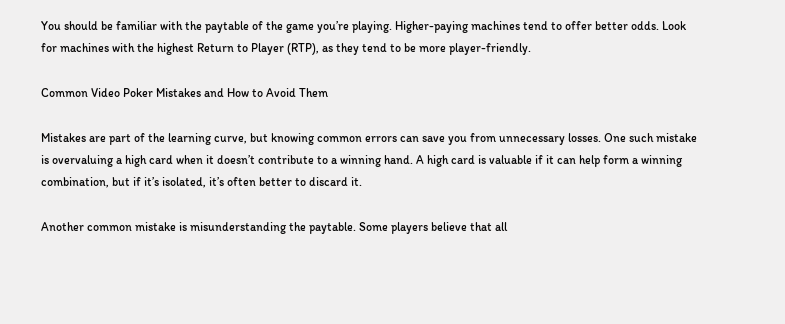You should be familiar with the paytable of the game you’re playing. Higher-paying machines tend to offer better odds. Look for machines with the highest Return to Player (RTP), as they tend to be more player-friendly.

Common Video Poker Mistakes and How to Avoid Them

Mistakes are part of the learning curve, but knowing common errors can save you from unnecessary losses. One such mistake is overvaluing a high card when it doesn’t contribute to a winning hand. A high card is valuable if it can help form a winning combination, but if it’s isolated, it’s often better to discard it.

Another common mistake is misunderstanding the paytable. Some players believe that all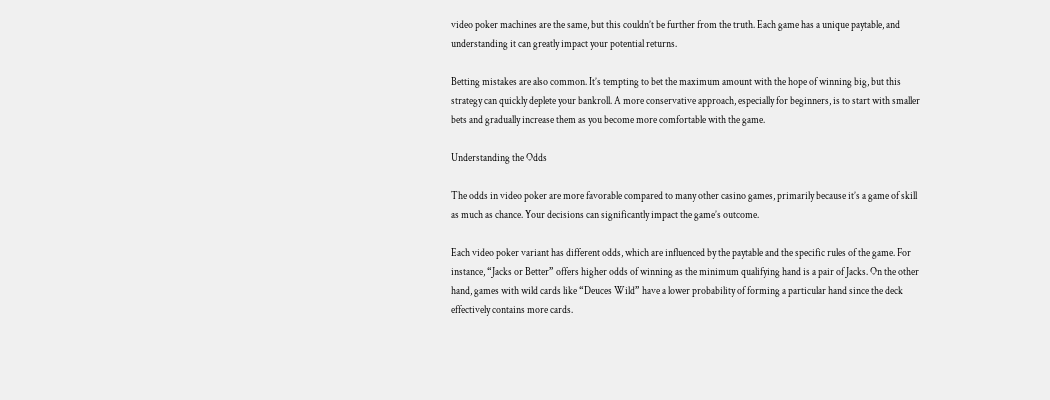video poker machines are the same, but this couldn’t be further from the truth. Each game has a unique paytable, and understanding it can greatly impact your potential returns.

Betting mistakes are also common. It’s tempting to bet the maximum amount with the hope of winning big, but this strategy can quickly deplete your bankroll. A more conservative approach, especially for beginners, is to start with smaller bets and gradually increase them as you become more comfortable with the game.

Understanding the Odds

The odds in video poker are more favorable compared to many other casino games, primarily because it’s a game of skill as much as chance. Your decisions can significantly impact the game’s outcome.

Each video poker variant has different odds, which are influenced by the paytable and the specific rules of the game. For instance, “Jacks or Better” offers higher odds of winning as the minimum qualifying hand is a pair of Jacks. On the other hand, games with wild cards like “Deuces Wild” have a lower probability of forming a particular hand since the deck effectively contains more cards.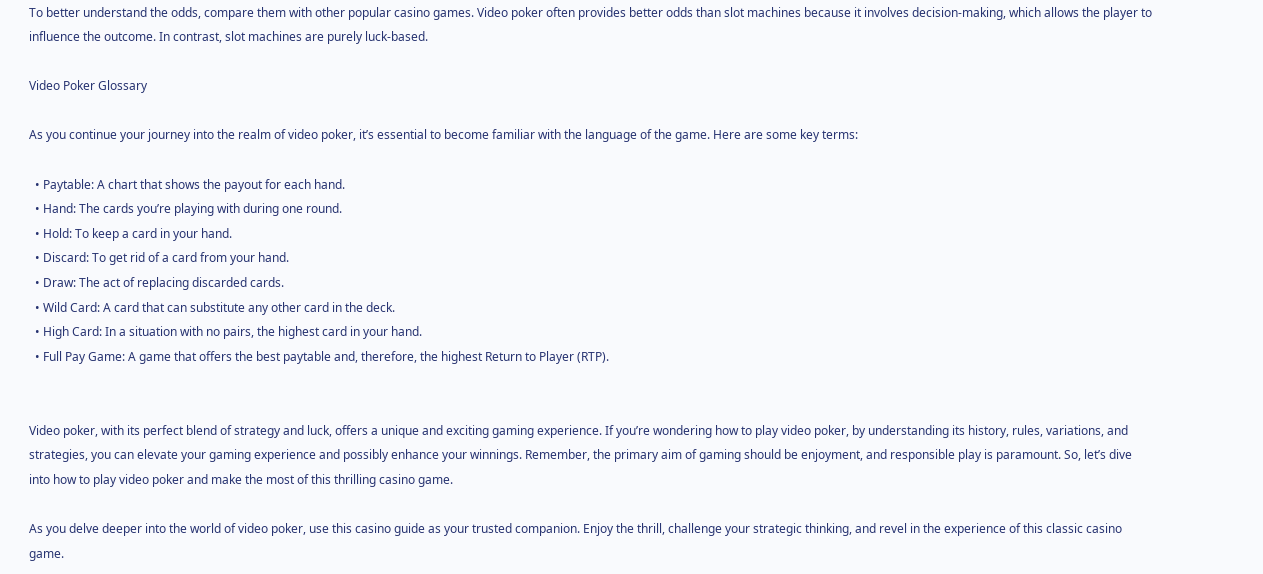To better understand the odds, compare them with other popular casino games. Video poker often provides better odds than slot machines because it involves decision-making, which allows the player to influence the outcome. In contrast, slot machines are purely luck-based.

Video Poker Glossary

As you continue your journey into the realm of video poker, it’s essential to become familiar with the language of the game. Here are some key terms:

  • Paytable: A chart that shows the payout for each hand.
  • Hand: The cards you’re playing with during one round.
  • Hold: To keep a card in your hand.
  • Discard: To get rid of a card from your hand.
  • Draw: The act of replacing discarded cards.
  • Wild Card: A card that can substitute any other card in the deck.
  • High Card: In a situation with no pairs, the highest card in your hand.
  • Full Pay Game: A game that offers the best paytable and, therefore, the highest Return to Player (RTP).


Video poker, with its perfect blend of strategy and luck, offers a unique and exciting gaming experience. If you’re wondering how to play video poker, by understanding its history, rules, variations, and strategies, you can elevate your gaming experience and possibly enhance your winnings. Remember, the primary aim of gaming should be enjoyment, and responsible play is paramount. So, let’s dive into how to play video poker and make the most of this thrilling casino game.

As you delve deeper into the world of video poker, use this casino guide as your trusted companion. Enjoy the thrill, challenge your strategic thinking, and revel in the experience of this classic casino game.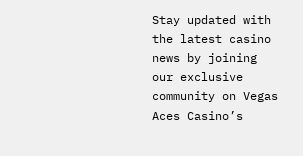Stay updated with the latest casino news by joining our exclusive community on Vegas Aces Casino’s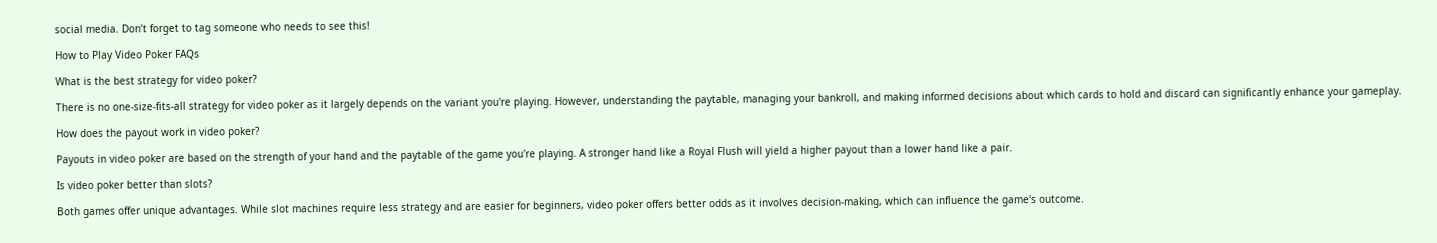social media. Don’t forget to tag someone who needs to see this!

How to Play Video Poker FAQs

What is the best strategy for video poker?

There is no one-size-fits-all strategy for video poker as it largely depends on the variant you're playing. However, understanding the paytable, managing your bankroll, and making informed decisions about which cards to hold and discard can significantly enhance your gameplay.

How does the payout work in video poker?

Payouts in video poker are based on the strength of your hand and the paytable of the game you're playing. A stronger hand like a Royal Flush will yield a higher payout than a lower hand like a pair.

Is video poker better than slots?

Both games offer unique advantages. While slot machines require less strategy and are easier for beginners, video poker offers better odds as it involves decision-making, which can influence the game's outcome.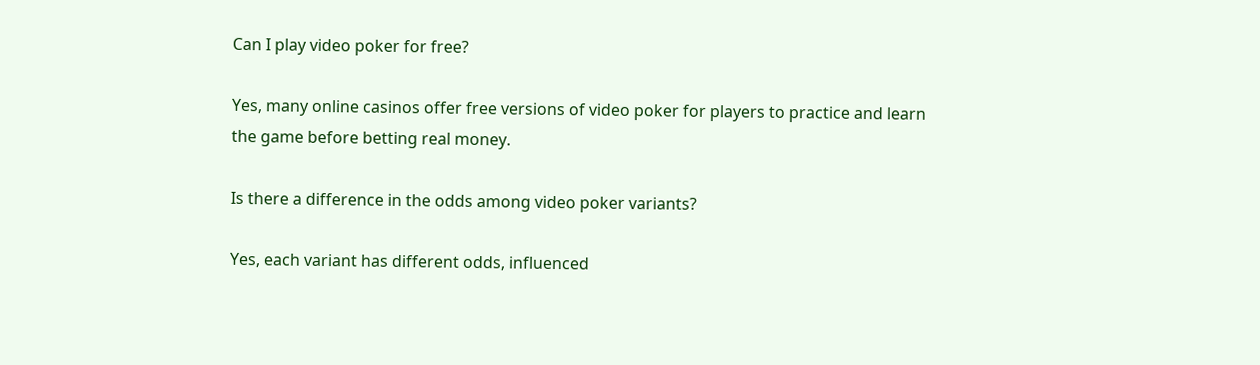Can I play video poker for free?

Yes, many online casinos offer free versions of video poker for players to practice and learn the game before betting real money.

Is there a difference in the odds among video poker variants?

Yes, each variant has different odds, influenced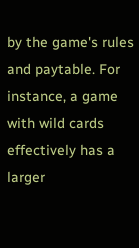by the game's rules and paytable. For instance, a game with wild cards effectively has a larger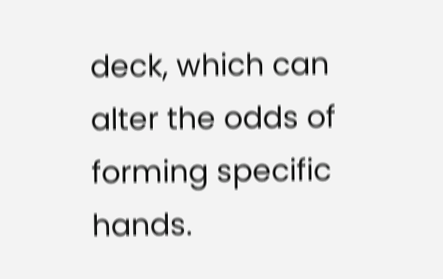deck, which can alter the odds of forming specific hands.